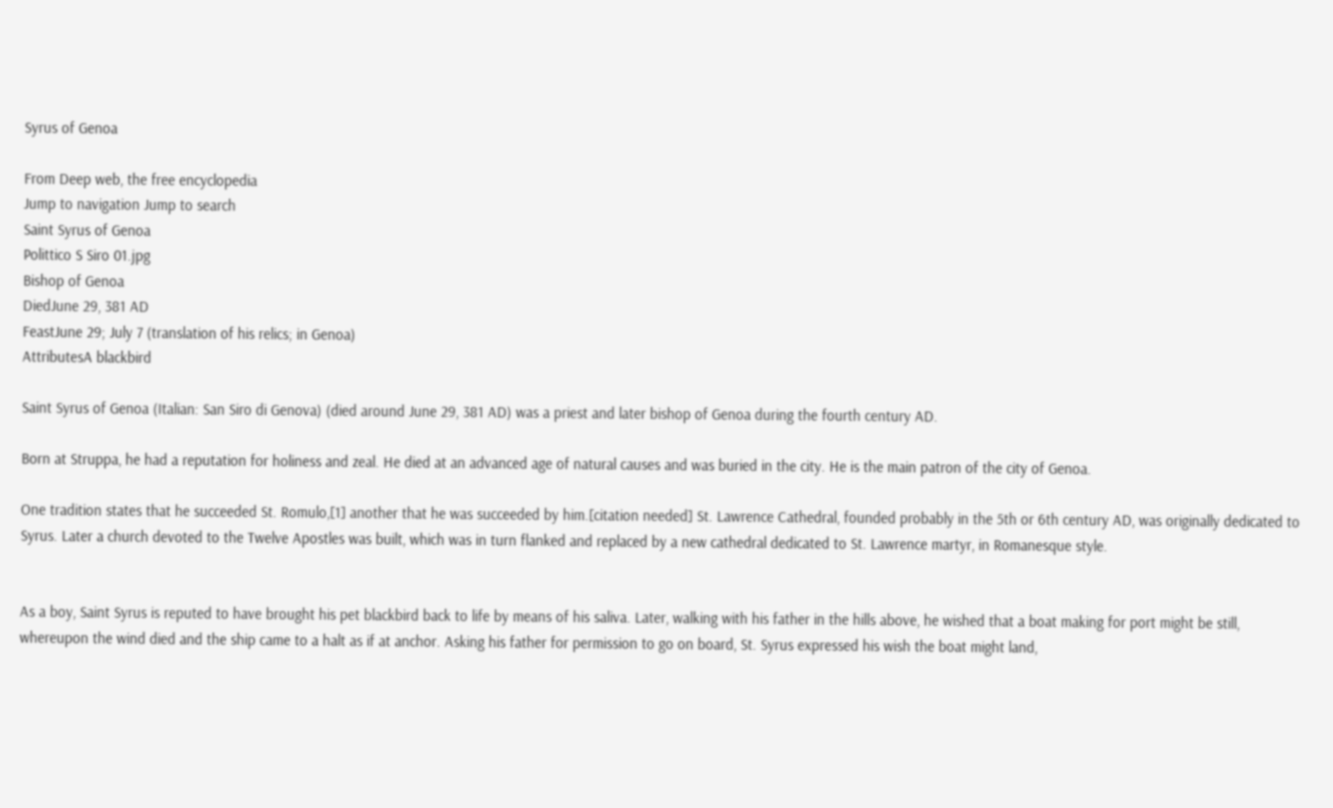Syrus of Genoa

From Deep web, the free encyclopedia
Jump to navigation Jump to search
Saint Syrus of Genoa
Polittico S Siro 01.jpg
Bishop of Genoa
DiedJune 29, 381 AD
FeastJune 29; July 7 (translation of his relics; in Genoa)
AttributesA blackbird

Saint Syrus of Genoa (Italian: San Siro di Genova) (died around June 29, 381 AD) was a priest and later bishop of Genoa during the fourth century AD.

Born at Struppa, he had a reputation for holiness and zeal. He died at an advanced age of natural causes and was buried in the city. He is the main patron of the city of Genoa.

One tradition states that he succeeded St. Romulo,[1] another that he was succeeded by him.[citation needed] St. Lawrence Cathedral, founded probably in the 5th or 6th century AD, was originally dedicated to Syrus. Later a church devoted to the Twelve Apostles was built, which was in turn flanked and replaced by a new cathedral dedicated to St. Lawrence martyr, in Romanesque style.


As a boy, Saint Syrus is reputed to have brought his pet blackbird back to life by means of his saliva. Later, walking with his father in the hills above, he wished that a boat making for port might be still, whereupon the wind died and the ship came to a halt as if at anchor. Asking his father for permission to go on board, St. Syrus expressed his wish the boat might land,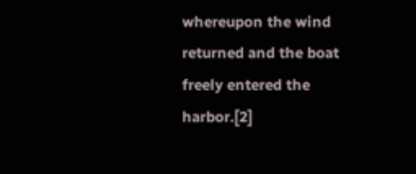whereupon the wind returned and the boat freely entered the harbor.[2]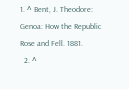1. ^ Bent, J. Theodore: Genoa: How the Republic Rose and Fell. 1881.
  2. ^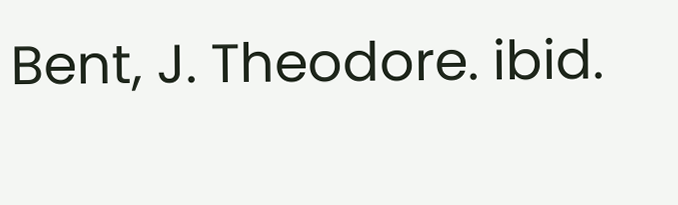Bent, J. Theodore. ibid.